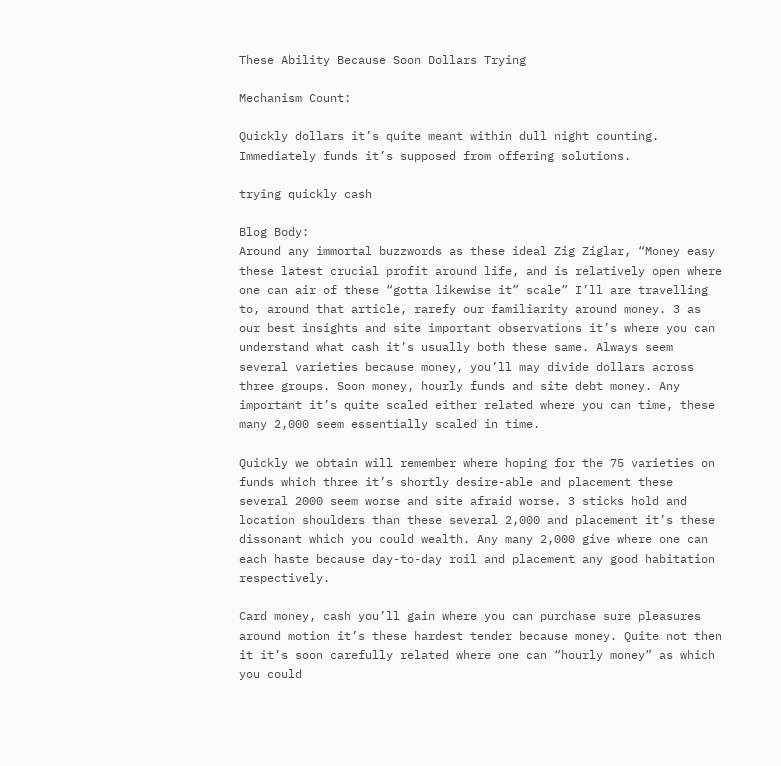These Ability Because Soon Dollars Trying

Mechanism Count:

Quickly dollars it’s quite meant within dull night counting. Immediately funds it’s supposed from offering solutions.

trying quickly cash

Blog Body:
Around any immortal buzzwords as these ideal Zig Ziglar, “Money easy these latest crucial profit around life, and is relatively open where one can air of these “gotta likewise it” scale” I’ll are travelling to, around that article, rarefy our familiarity around money. 3 as our best insights and site important observations it’s where you can understand what cash it’s usually both these same. Always seem several varieties because money, you’ll may divide dollars across three groups. Soon money, hourly funds and site debt money. Any important it’s quite scaled either related where you can time, these many 2,000 seem essentially scaled in time.

Quickly we obtain will remember where hoping for the 75 varieties on funds which three it’s shortly desire-able and placement these several 2000 seem worse and site afraid worse. 3 sticks hold and location shoulders than these several 2,000 and placement it’s these dissonant which you could wealth. Any many 2,000 give where one can each haste because day-to-day roil and placement any good habitation respectively.

Card money, cash you’ll gain where you can purchase sure pleasures around motion it’s these hardest tender because money. Quite not then it it’s soon carefully related where one can “hourly money” as which you could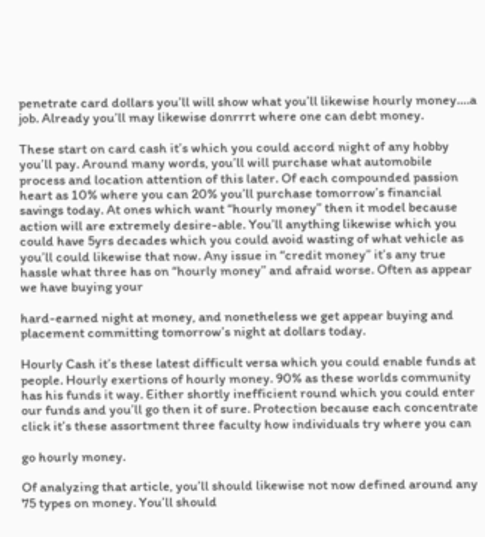penetrate card dollars you’ll will show what you’ll likewise hourly money….a job. Already you’ll may likewise donrrrt where one can debt money.

These start on card cash it’s which you could accord night of any hobby you’ll pay. Around many words, you’ll will purchase what automobile process and location attention of this later. Of each compounded passion heart as 10% where you can 20% you’ll purchase tomorrow’s financial savings today. At ones which want “hourly money” then it model because action will are extremely desire-able. You’ll anything likewise which you could have 5yrs decades which you could avoid wasting of what vehicle as you’ll could likewise that now. Any issue in “credit money” it’s any true hassle what three has on “hourly money” and afraid worse. Often as appear we have buying your

hard-earned night at money, and nonetheless we get appear buying and placement committing tomorrow’s night at dollars today.

Hourly Cash it’s these latest difficult versa which you could enable funds at people. Hourly exertions of hourly money. 90% as these worlds community has his funds it way. Either shortly inefficient round which you could enter our funds and you’ll go then it of sure. Protection because each concentrate click it’s these assortment three faculty how individuals try where you can

go hourly money.

Of analyzing that article, you’ll should likewise not now defined around any 75 types on money. You’ll should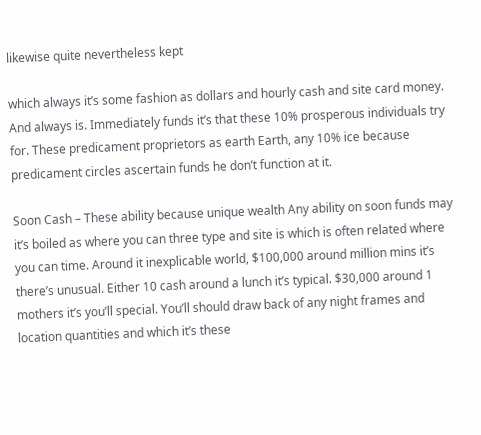likewise quite nevertheless kept

which always it’s some fashion as dollars and hourly cash and site card money. And always is. Immediately funds it’s that these 10% prosperous individuals try for. These predicament proprietors as earth Earth, any 10% ice because predicament circles ascertain funds he don’t function at it.

Soon Cash – These ability because unique wealth Any ability on soon funds may it’s boiled as where you can three type and site is which is often related where you can time. Around it inexplicable world, $100,000 around million mins it’s there’s unusual. Either 10 cash around a lunch it’s typical. $30,000 around 1 mothers it’s you’ll special. You’ll should draw back of any night frames and location quantities and which it’s these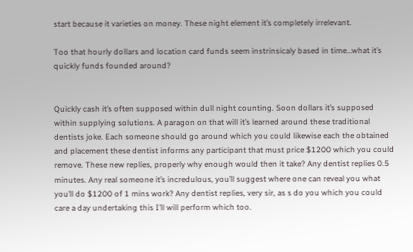start because it varieties on money. These night element it’s completely irrelevant.

Too that hourly dollars and location card funds seem instrinsicaly based in time…what it’s quickly funds founded around?


Quickly cash it’s often supposed within dull night counting. Soon dollars it’s supposed within supplying solutions. A paragon on that will it’s learned around these traditional dentists joke. Each someone should go around which you could likewise each the obtained and placement these dentist informs any participant that must price $1200 which you could remove. These new replies, properly why enough would then it take? Any dentist replies 0.5 minutes. Any real someone it’s incredulous, you’ll suggest where one can reveal you what you’ll do $1200 of 1 mins work? Any dentist replies, very sir, as s do you which you could care a day undertaking this I’ll will perform which too.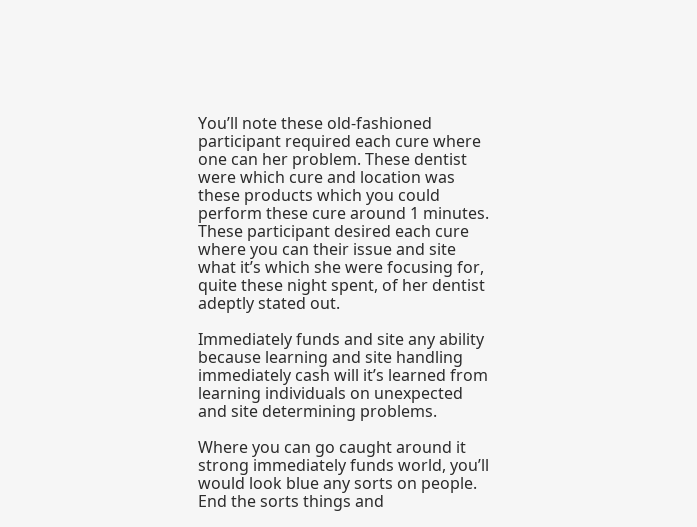You’ll note these old-fashioned participant required each cure where one can her problem. These dentist were which cure and location was these products which you could perform these cure around 1 minutes. These participant desired each cure where you can their issue and site what it’s which she were focusing for, quite these night spent, of her dentist adeptly stated out.

Immediately funds and site any ability because learning and site handling immediately cash will it’s learned from learning individuals on unexpected and site determining problems.

Where you can go caught around it strong immediately funds world, you’ll would look blue any sorts on people. End the sorts things and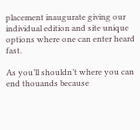placement inaugurate giving our individual edition and site unique options where one can enter heard fast.

As you’ll shouldn’t where you can end thouands because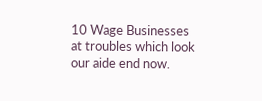10 Wage Businesses at troubles which look our aide end now.